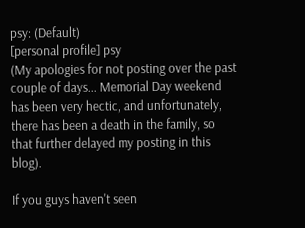psy: (Default)
[personal profile] psy
(My apologies for not posting over the past couple of days... Memorial Day weekend has been very hectic, and unfortunately, there has been a death in the family, so that further delayed my posting in this blog).

If you guys haven't seen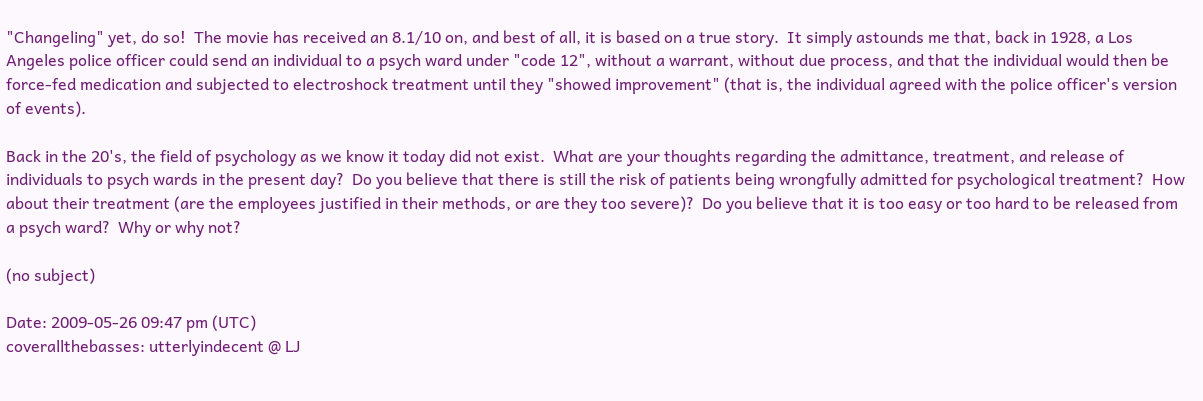"Changeling" yet, do so!  The movie has received an 8.1/10 on, and best of all, it is based on a true story.  It simply astounds me that, back in 1928, a Los Angeles police officer could send an individual to a psych ward under "code 12", without a warrant, without due process, and that the individual would then be force-fed medication and subjected to electroshock treatment until they "showed improvement" (that is, the individual agreed with the police officer's version of events).

Back in the 20's, the field of psychology as we know it today did not exist.  What are your thoughts regarding the admittance, treatment, and release of individuals to psych wards in the present day?  Do you believe that there is still the risk of patients being wrongfully admitted for psychological treatment?  How about their treatment (are the employees justified in their methods, or are they too severe)?  Do you believe that it is too easy or too hard to be released from a psych ward?  Why or why not?

(no subject)

Date: 2009-05-26 09:47 pm (UTC)
coverallthebasses: utterlyindecent @ LJ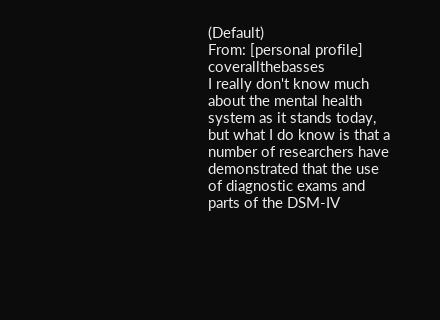(Default)
From: [personal profile] coverallthebasses
I really don't know much about the mental health system as it stands today, but what I do know is that a number of researchers have demonstrated that the use of diagnostic exams and parts of the DSM-IV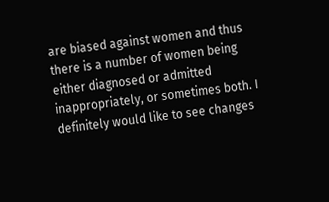are biased against women and thus there is a number of women being either diagnosed or admitted inappropriately, or sometimes both. I definitely would like to see changes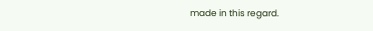made in this regard.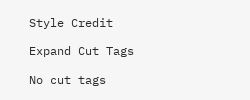Style Credit

Expand Cut Tags

No cut tags